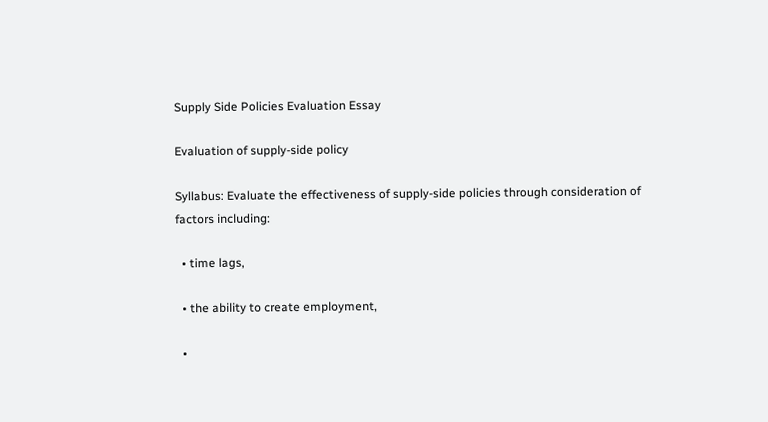Supply Side Policies Evaluation Essay

Evaluation of supply-side policy

Syllabus: Evaluate the effectiveness of supply-side policies through consideration of factors including:

  • time lags,

  • the ability to create employment,

  •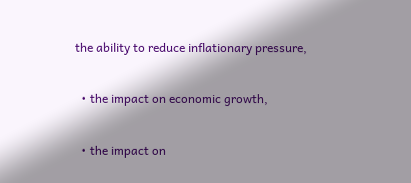the ability to reduce inflationary pressure,

  • the impact on economic growth,

  • the impact on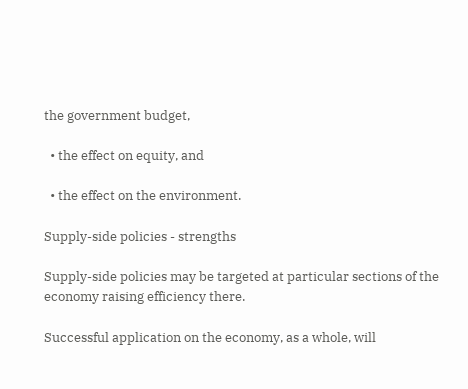the government budget,

  • the effect on equity, and

  • the effect on the environment.

Supply-side policies - strengths

Supply-side policies may be targeted at particular sections of the economy raising efficiency there.

Successful application on the economy, as a whole, will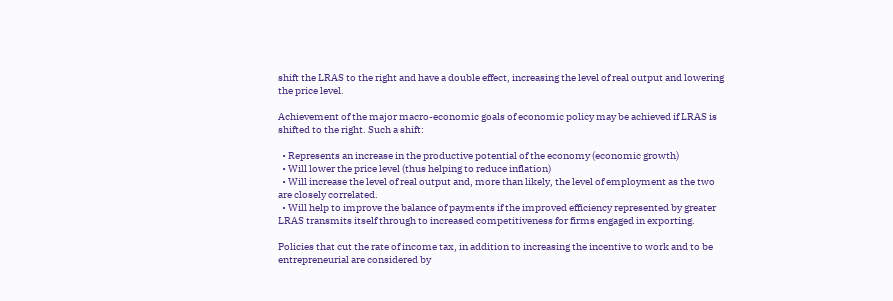shift the LRAS to the right and have a double effect, increasing the level of real output and lowering the price level.

Achievement of the major macro-economic goals of economic policy may be achieved if LRAS is shifted to the right. Such a shift:

  • Represents an increase in the productive potential of the economy (economic growth)
  • Will lower the price level (thus helping to reduce inflation)
  • Will increase the level of real output and, more than likely, the level of employment as the two are closely correlated.
  • Will help to improve the balance of payments if the improved efficiency represented by greater LRAS transmits itself through to increased competitiveness for firms engaged in exporting.

Policies that cut the rate of income tax, in addition to increasing the incentive to work and to be entrepreneurial are considered by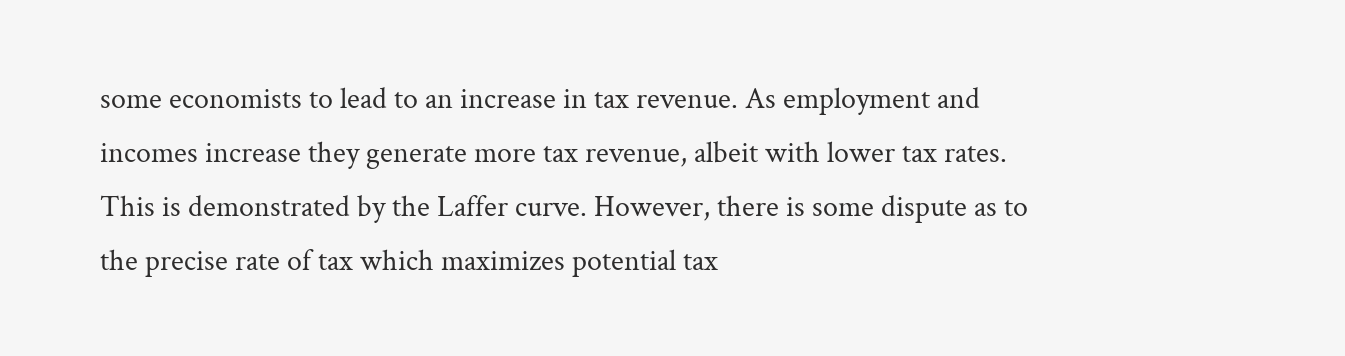some economists to lead to an increase in tax revenue. As employment and incomes increase they generate more tax revenue, albeit with lower tax rates. This is demonstrated by the Laffer curve. However, there is some dispute as to the precise rate of tax which maximizes potential tax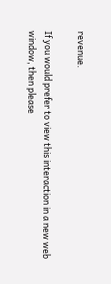revenue.

If you would prefer to view this interaction in a new web window, then please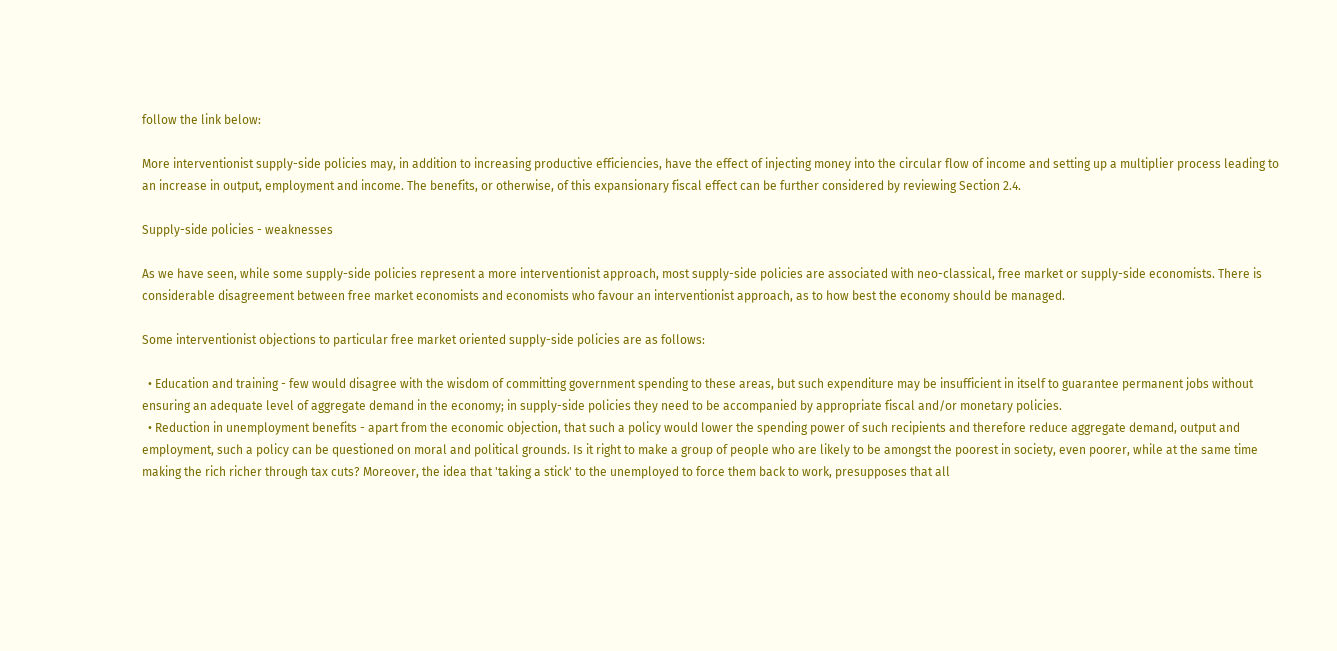follow the link below:

More interventionist supply-side policies may, in addition to increasing productive efficiencies, have the effect of injecting money into the circular flow of income and setting up a multiplier process leading to an increase in output, employment and income. The benefits, or otherwise, of this expansionary fiscal effect can be further considered by reviewing Section 2.4.

Supply-side policies - weaknesses

As we have seen, while some supply-side policies represent a more interventionist approach, most supply-side policies are associated with neo-classical, free market or supply-side economists. There is considerable disagreement between free market economists and economists who favour an interventionist approach, as to how best the economy should be managed.

Some interventionist objections to particular free market oriented supply-side policies are as follows:

  • Education and training - few would disagree with the wisdom of committing government spending to these areas, but such expenditure may be insufficient in itself to guarantee permanent jobs without ensuring an adequate level of aggregate demand in the economy; in supply-side policies they need to be accompanied by appropriate fiscal and/or monetary policies.
  • Reduction in unemployment benefits - apart from the economic objection, that such a policy would lower the spending power of such recipients and therefore reduce aggregate demand, output and employment, such a policy can be questioned on moral and political grounds. Is it right to make a group of people who are likely to be amongst the poorest in society, even poorer, while at the same time making the rich richer through tax cuts? Moreover, the idea that 'taking a stick' to the unemployed to force them back to work, presupposes that all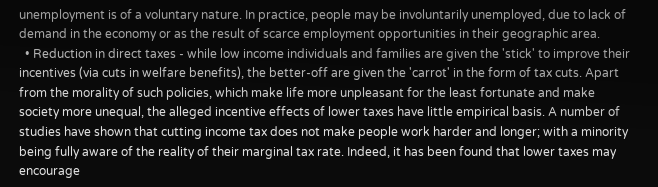unemployment is of a voluntary nature. In practice, people may be involuntarily unemployed, due to lack of demand in the economy or as the result of scarce employment opportunities in their geographic area.
  • Reduction in direct taxes - while low income individuals and families are given the 'stick' to improve their incentives (via cuts in welfare benefits), the better-off are given the 'carrot' in the form of tax cuts. Apart from the morality of such policies, which make life more unpleasant for the least fortunate and make society more unequal, the alleged incentive effects of lower taxes have little empirical basis. A number of studies have shown that cutting income tax does not make people work harder and longer; with a minority being fully aware of the reality of their marginal tax rate. Indeed, it has been found that lower taxes may encourage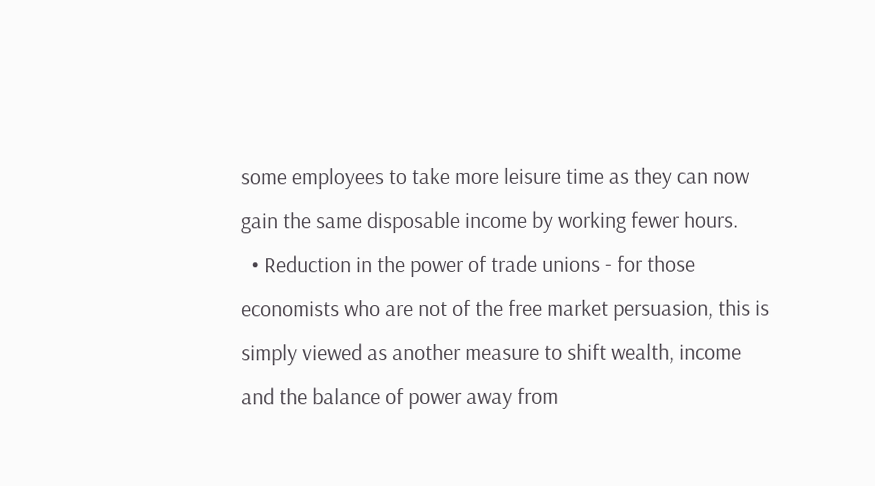some employees to take more leisure time as they can now gain the same disposable income by working fewer hours.
  • Reduction in the power of trade unions - for those economists who are not of the free market persuasion, this is simply viewed as another measure to shift wealth, income and the balance of power away from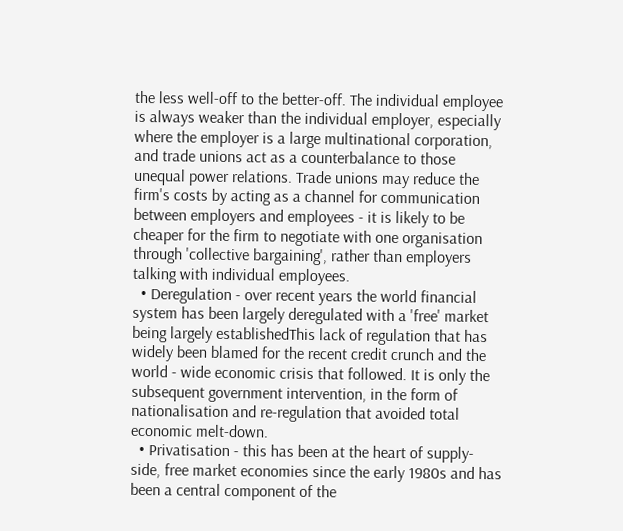the less well-off to the better-off. The individual employee is always weaker than the individual employer, especially where the employer is a large multinational corporation, and trade unions act as a counterbalance to those unequal power relations. Trade unions may reduce the firm's costs by acting as a channel for communication between employers and employees - it is likely to be cheaper for the firm to negotiate with one organisation through 'collective bargaining', rather than employers talking with individual employees.
  • Deregulation - over recent years the world financial system has been largely deregulated with a 'free' market being largely establishedThis lack of regulation that has widely been blamed for the recent credit crunch and the world - wide economic crisis that followed. It is only the subsequent government intervention, in the form of nationalisation and re-regulation that avoided total economic melt-down.
  • Privatisation - this has been at the heart of supply-side, free market economies since the early 1980s and has been a central component of the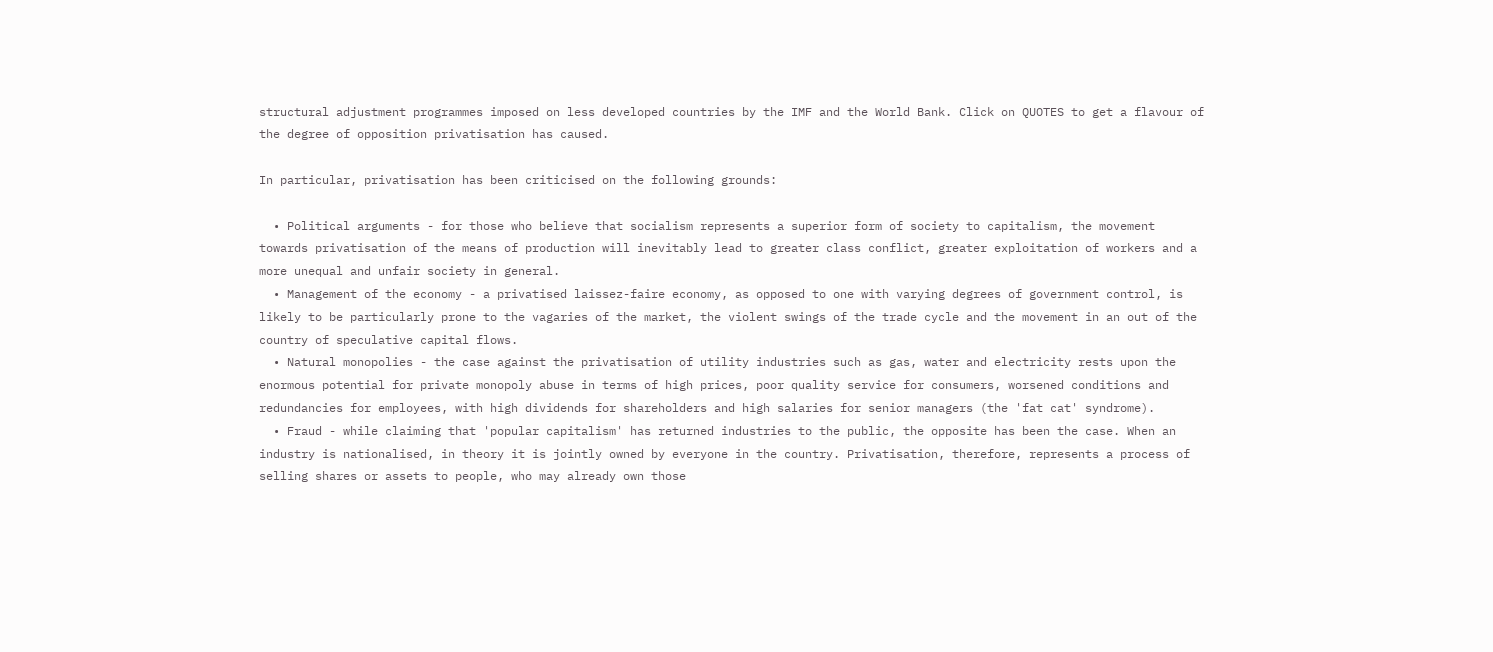structural adjustment programmes imposed on less developed countries by the IMF and the World Bank. Click on QUOTES to get a flavour of the degree of opposition privatisation has caused.

In particular, privatisation has been criticised on the following grounds:

  • Political arguments - for those who believe that socialism represents a superior form of society to capitalism, the movement towards privatisation of the means of production will inevitably lead to greater class conflict, greater exploitation of workers and a more unequal and unfair society in general.
  • Management of the economy - a privatised laissez-faire economy, as opposed to one with varying degrees of government control, is likely to be particularly prone to the vagaries of the market, the violent swings of the trade cycle and the movement in an out of the country of speculative capital flows.
  • Natural monopolies - the case against the privatisation of utility industries such as gas, water and electricity rests upon the enormous potential for private monopoly abuse in terms of high prices, poor quality service for consumers, worsened conditions and redundancies for employees, with high dividends for shareholders and high salaries for senior managers (the 'fat cat' syndrome).
  • Fraud - while claiming that 'popular capitalism' has returned industries to the public, the opposite has been the case. When an industry is nationalised, in theory it is jointly owned by everyone in the country. Privatisation, therefore, represents a process of selling shares or assets to people, who may already own those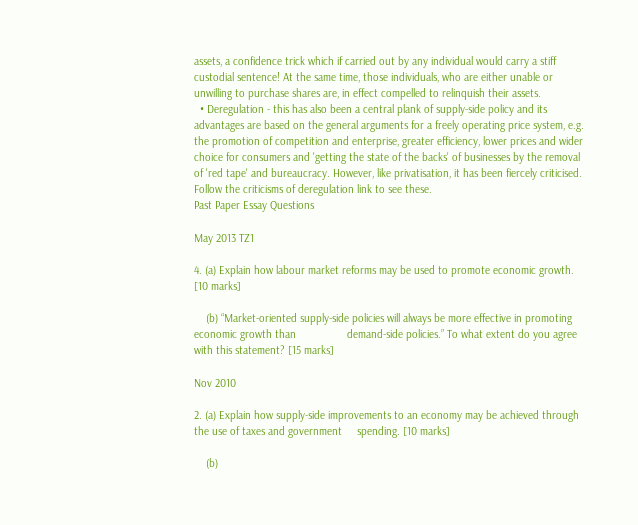assets, a confidence trick which if carried out by any individual would carry a stiff custodial sentence! At the same time, those individuals, who are either unable or unwilling to purchase shares are, in effect compelled to relinquish their assets.
  • Deregulation - this has also been a central plank of supply-side policy and its advantages are based on the general arguments for a freely operating price system, e.g. the promotion of competition and enterprise, greater efficiency, lower prices and wider choice for consumers and 'getting the state of the backs' of businesses by the removal of 'red tape' and bureaucracy. However, like privatisation, it has been fiercely criticised. Follow the criticisms of deregulation link to see these.
Past Paper Essay Questions

May 2013 TZ1

4. (a) Explain how labour market reforms may be used to promote economic growth. [10 marks]

    (b) “Market-oriented supply-side policies will always be more effective in promoting economic growth than                 demand-side policies.” To what extent do you agree with this statement? [15 marks]

Nov 2010

2. (a) Explain how supply-side improvements to an economy may be achieved through the use of taxes and government     spending. [10 marks]

    (b)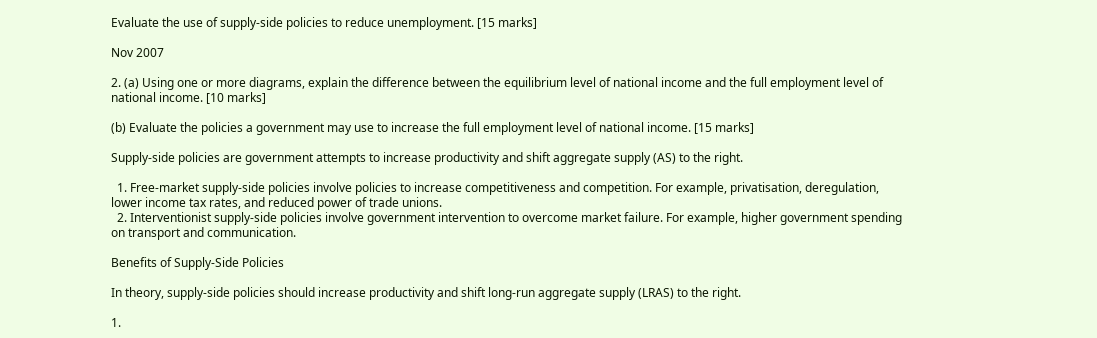Evaluate the use of supply-side policies to reduce unemployment. [15 marks]

Nov 2007

2. (a) Using one or more diagrams, explain the difference between the equilibrium level of national income and the full employment level of national income. [10 marks]

(b) Evaluate the policies a government may use to increase the full employment level of national income. [15 marks]

Supply-side policies are government attempts to increase productivity and shift aggregate supply (AS) to the right.

  1. Free-market supply-side policies involve policies to increase competitiveness and competition. For example, privatisation, deregulation, lower income tax rates, and reduced power of trade unions.
  2. Interventionist supply-side policies involve government intervention to overcome market failure. For example, higher government spending on transport and communication.

Benefits of Supply-Side Policies

In theory, supply-side policies should increase productivity and shift long-run aggregate supply (LRAS) to the right.

1.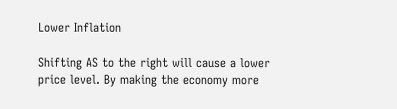Lower Inflation

Shifting AS to the right will cause a lower price level. By making the economy more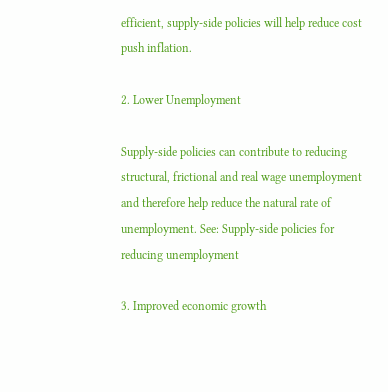efficient, supply-side policies will help reduce cost push inflation.

2. Lower Unemployment

Supply-side policies can contribute to reducing structural, frictional and real wage unemployment and therefore help reduce the natural rate of unemployment. See: Supply-side policies for reducing unemployment

3. Improved economic growth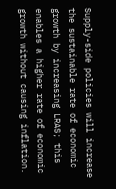Supply-side policies will increase the sustainable rate of economic growth by increasing LRAS; this enables a higher rate of economic growth without causing inflation.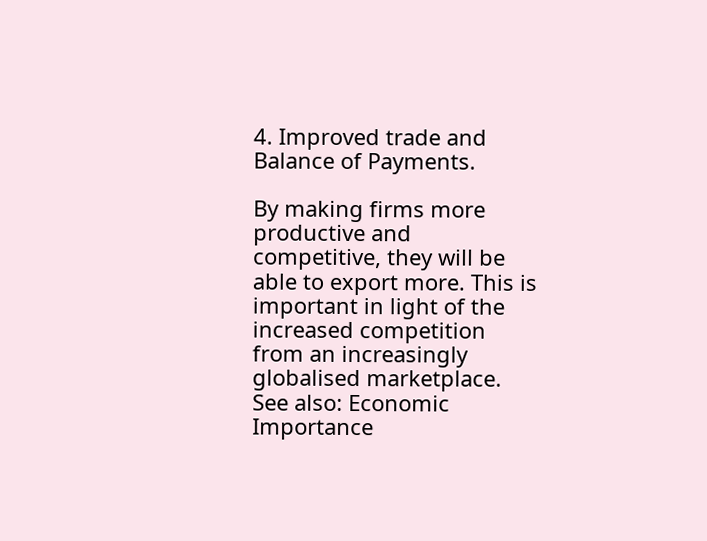4. Improved trade and Balance of Payments.

By making firms more productive and competitive, they will be able to export more. This is important in light of the increased competition from an increasingly globalised marketplace. See also: Economic Importance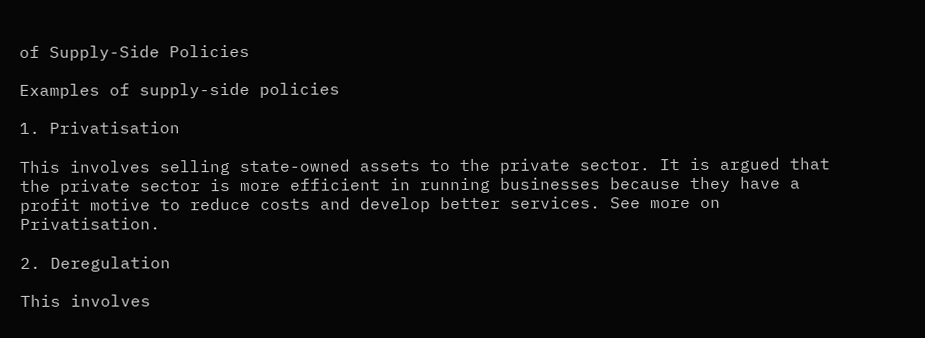of Supply-Side Policies

Examples of supply-side policies

1. Privatisation

This involves selling state-owned assets to the private sector. It is argued that the private sector is more efficient in running businesses because they have a profit motive to reduce costs and develop better services. See more on Privatisation.

2. Deregulation

This involves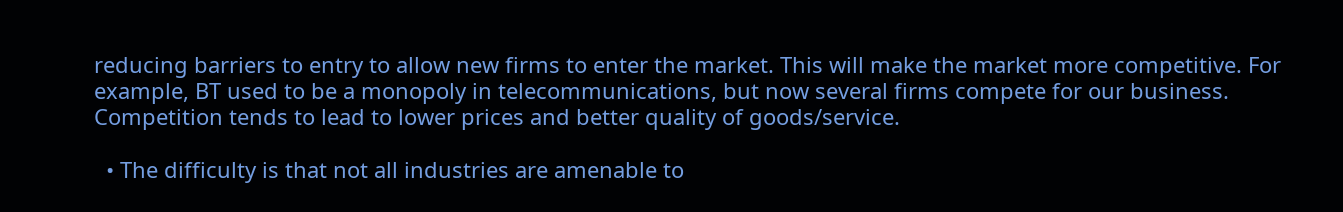reducing barriers to entry to allow new firms to enter the market. This will make the market more competitive. For example, BT used to be a monopoly in telecommunications, but now several firms compete for our business. Competition tends to lead to lower prices and better quality of goods/service.

  • The difficulty is that not all industries are amenable to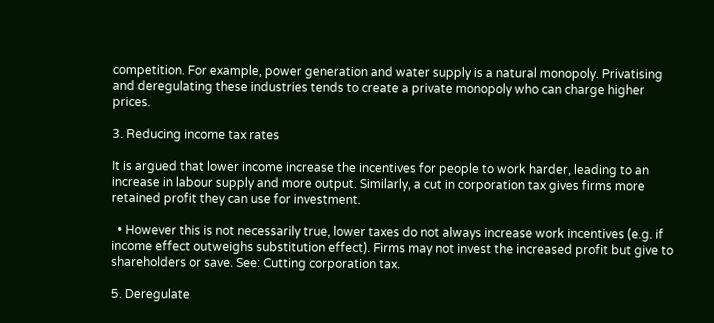competition. For example, power generation and water supply is a natural monopoly. Privatising and deregulating these industries tends to create a private monopoly who can charge higher prices.

3. Reducing income tax rates

It is argued that lower income increase the incentives for people to work harder, leading to an increase in labour supply and more output. Similarly, a cut in corporation tax gives firms more retained profit they can use for investment.

  • However this is not necessarily true, lower taxes do not always increase work incentives (e.g. if income effect outweighs substitution effect). Firms may not invest the increased profit but give to shareholders or save. See: Cutting corporation tax.

5. Deregulate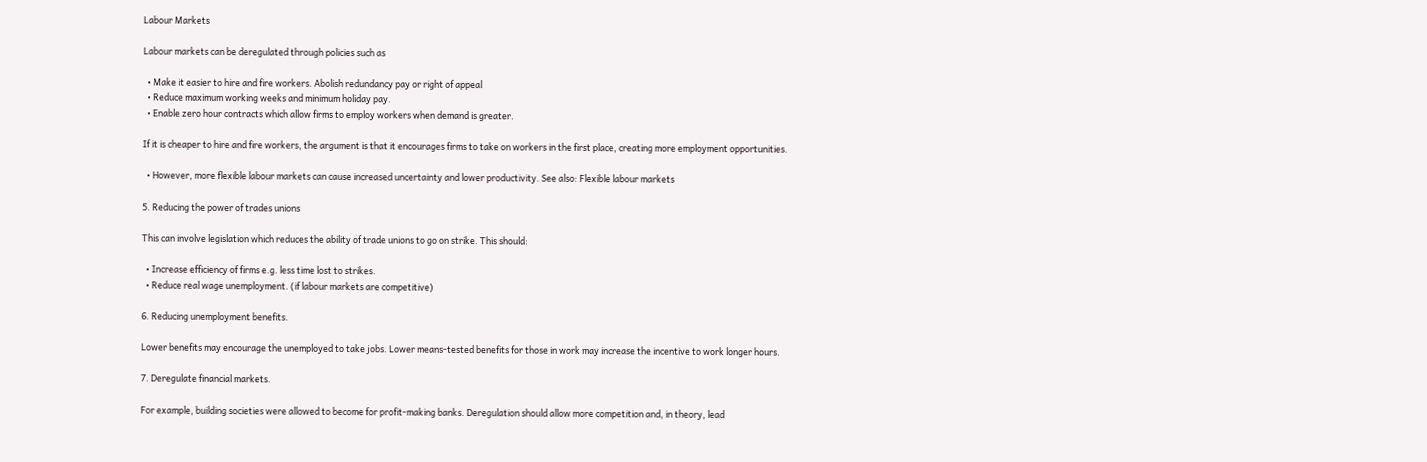Labour Markets

Labour markets can be deregulated through policies such as

  • Make it easier to hire and fire workers. Abolish redundancy pay or right of appeal
  • Reduce maximum working weeks and minimum holiday pay.
  • Enable zero hour contracts which allow firms to employ workers when demand is greater.

If it is cheaper to hire and fire workers, the argument is that it encourages firms to take on workers in the first place, creating more employment opportunities.

  • However, more flexible labour markets can cause increased uncertainty and lower productivity. See also: Flexible labour markets

5. Reducing the power of trades unions

This can involve legislation which reduces the ability of trade unions to go on strike. This should:

  • Increase efficiency of firms e.g. less time lost to strikes.
  • Reduce real wage unemployment. (if labour markets are competitive)

6. Reducing unemployment benefits.

Lower benefits may encourage the unemployed to take jobs. Lower means-tested benefits for those in work may increase the incentive to work longer hours.

7. Deregulate financial markets.

For example, building societies were allowed to become for profit-making banks. Deregulation should allow more competition and, in theory, lead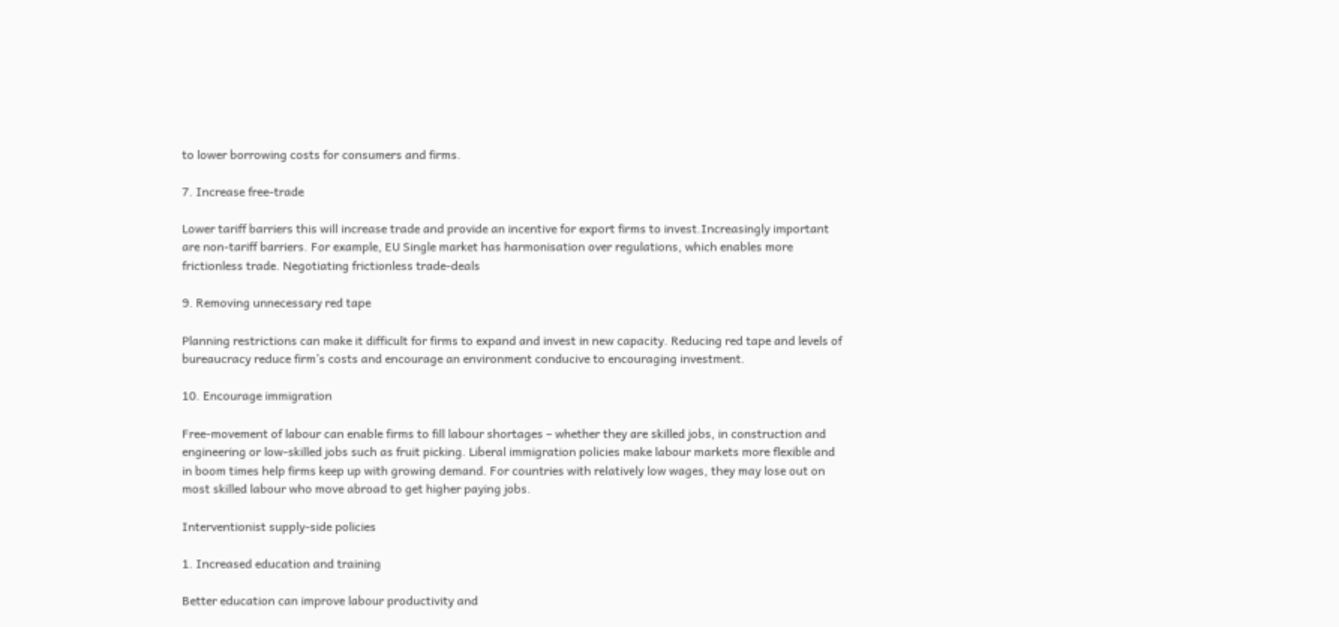to lower borrowing costs for consumers and firms.

7. Increase free-trade

Lower tariff barriers this will increase trade and provide an incentive for export firms to invest.Increasingly important are non-tariff barriers. For example, EU Single market has harmonisation over regulations, which enables more frictionless trade. Negotiating frictionless trade-deals

9. Removing unnecessary red tape

Planning restrictions can make it difficult for firms to expand and invest in new capacity. Reducing red tape and levels of bureaucracy reduce firm’s costs and encourage an environment conducive to encouraging investment.

10. Encourage immigration

Free-movement of labour can enable firms to fill labour shortages – whether they are skilled jobs, in construction and engineering or low-skilled jobs such as fruit picking. Liberal immigration policies make labour markets more flexible and in boom times help firms keep up with growing demand. For countries with relatively low wages, they may lose out on most skilled labour who move abroad to get higher paying jobs.

Interventionist supply-side policies

1. Increased education and training

Better education can improve labour productivity and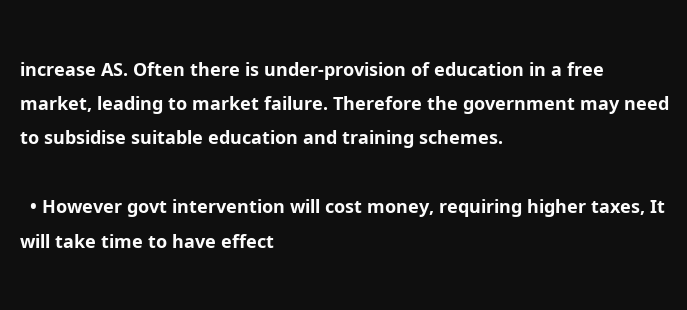increase AS. Often there is under-provision of education in a free market, leading to market failure. Therefore the government may need to subsidise suitable education and training schemes.

  • However govt intervention will cost money, requiring higher taxes, It will take time to have effect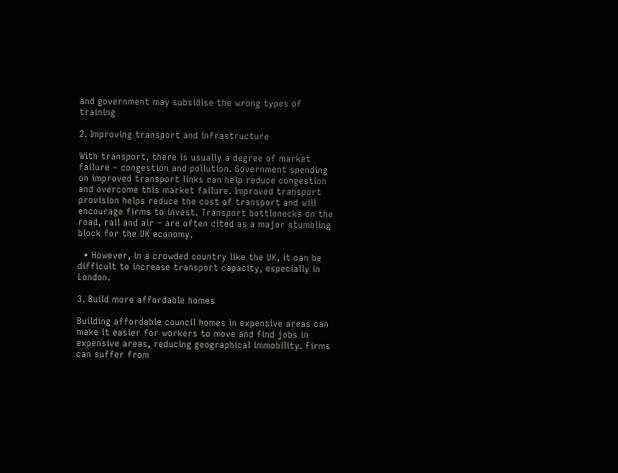and government may subsidise the wrong types of training

2. Improving transport and infrastructure

With transport, there is usually a degree of market failure – congestion and pollution. Government spending on improved transport links can help reduce congestion and overcome this market failure. Improved transport provision helps reduce the cost of transport and will encourage firms to invest. Transport bottlenecks on the road, rail and air – are often cited as a major stumbling block for the UK economy.

  • However, in a crowded country like the UK, it can be difficult to increase transport capacity, especially in London.

3. Build more affordable homes

Building affordable council homes in expensive areas can make it easier for workers to move and find jobs in expensive areas, reducing geographical immobility. Firms can suffer from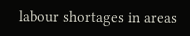labour shortages in areas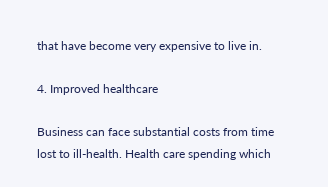that have become very expensive to live in.

4. Improved healthcare

Business can face substantial costs from time lost to ill-health. Health care spending which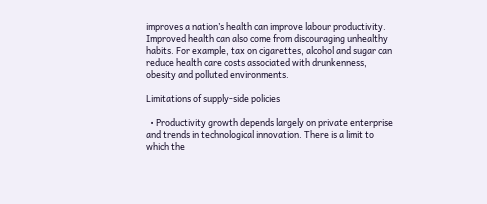improves a nation’s health can improve labour productivity. Improved health can also come from discouraging unhealthy habits. For example, tax on cigarettes, alcohol and sugar can reduce health care costs associated with drunkenness, obesity and polluted environments.

Limitations of supply-side policies

  • Productivity growth depends largely on private enterprise and trends in technological innovation. There is a limit to which the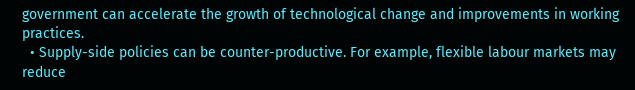government can accelerate the growth of technological change and improvements in working practices.
  • Supply-side policies can be counter-productive. For example, flexible labour markets may reduce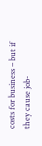costs for business – but if they cause job-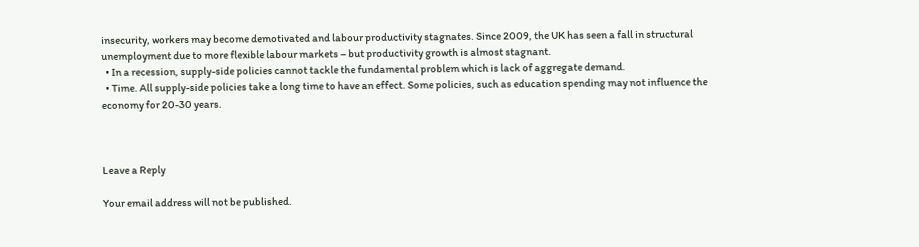insecurity, workers may become demotivated and labour productivity stagnates. Since 2009, the UK has seen a fall in structural unemployment due to more flexible labour markets – but productivity growth is almost stagnant.
  • In a recession, supply-side policies cannot tackle the fundamental problem which is lack of aggregate demand.
  • Time. All supply-side policies take a long time to have an effect. Some policies, such as education spending may not influence the economy for 20-30 years.



Leave a Reply

Your email address will not be published.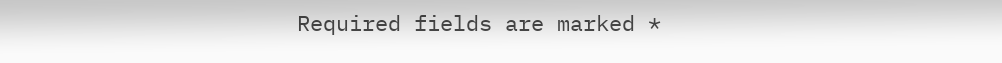Required fields are marked *